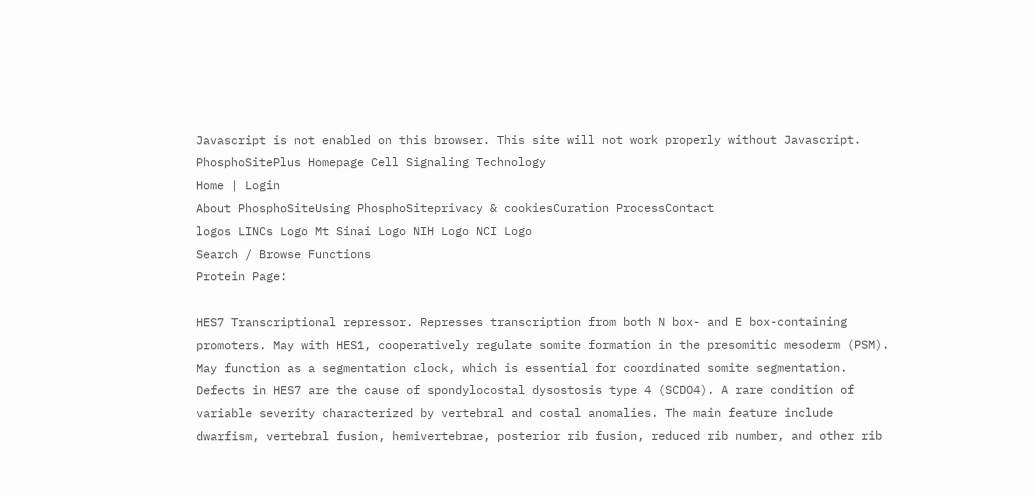Javascript is not enabled on this browser. This site will not work properly without Javascript.
PhosphoSitePlus Homepage Cell Signaling Technology
Home | Login
About PhosphoSiteUsing PhosphoSiteprivacy & cookiesCuration ProcessContact
logos LINCs Logo Mt Sinai Logo NIH Logo NCI Logo
Search / Browse Functions
Protein Page:

HES7 Transcriptional repressor. Represses transcription from both N box- and E box-containing promoters. May with HES1, cooperatively regulate somite formation in the presomitic mesoderm (PSM). May function as a segmentation clock, which is essential for coordinated somite segmentation. Defects in HES7 are the cause of spondylocostal dysostosis type 4 (SCDO4). A rare condition of variable severity characterized by vertebral and costal anomalies. The main feature include dwarfism, vertebral fusion, hemivertebrae, posterior rib fusion, reduced rib number, and other rib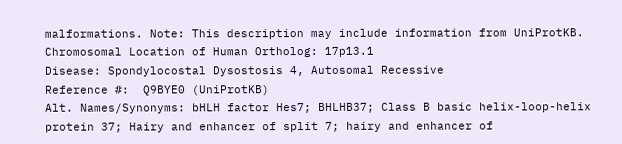malformations. Note: This description may include information from UniProtKB.
Chromosomal Location of Human Ortholog: 17p13.1
Disease: Spondylocostal Dysostosis 4, Autosomal Recessive
Reference #:  Q9BYE0 (UniProtKB)
Alt. Names/Synonyms: bHLH factor Hes7; BHLHB37; Class B basic helix-loop-helix protein 37; Hairy and enhancer of split 7; hairy and enhancer of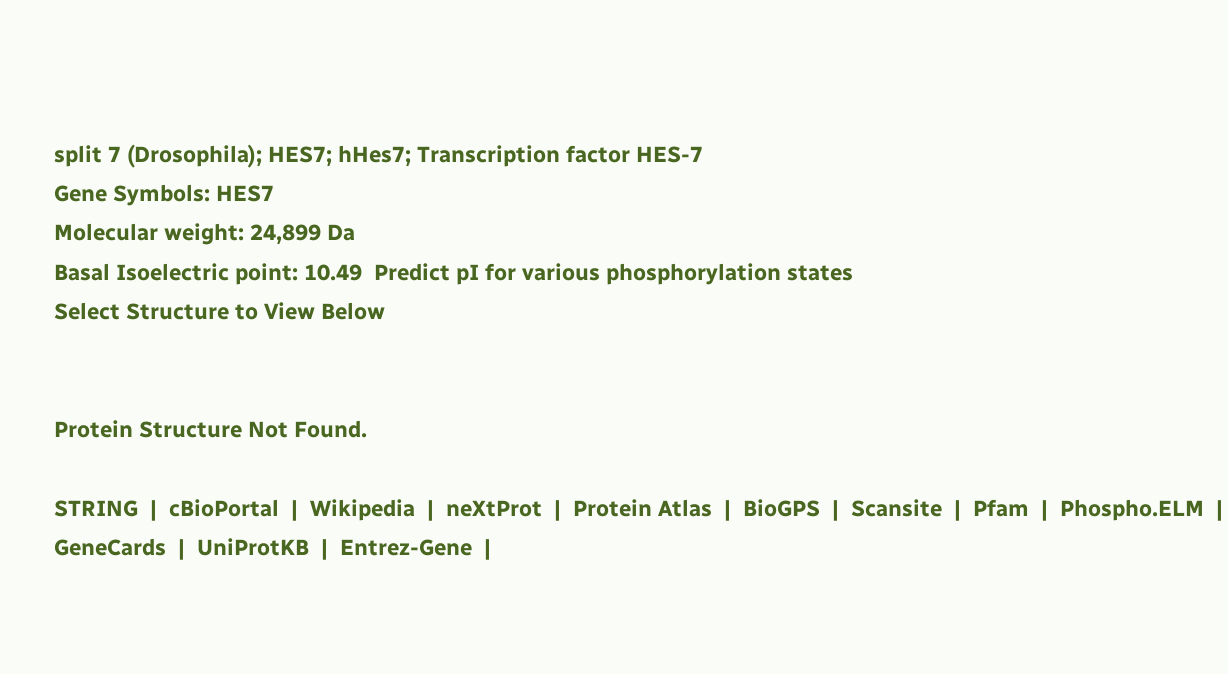split 7 (Drosophila); HES7; hHes7; Transcription factor HES-7
Gene Symbols: HES7
Molecular weight: 24,899 Da
Basal Isoelectric point: 10.49  Predict pI for various phosphorylation states
Select Structure to View Below


Protein Structure Not Found.

STRING  |  cBioPortal  |  Wikipedia  |  neXtProt  |  Protein Atlas  |  BioGPS  |  Scansite  |  Pfam  |  Phospho.ELM  |  GeneCards  |  UniProtKB  |  Entrez-Gene  |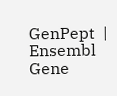GenPept  |  Ensembl Gene